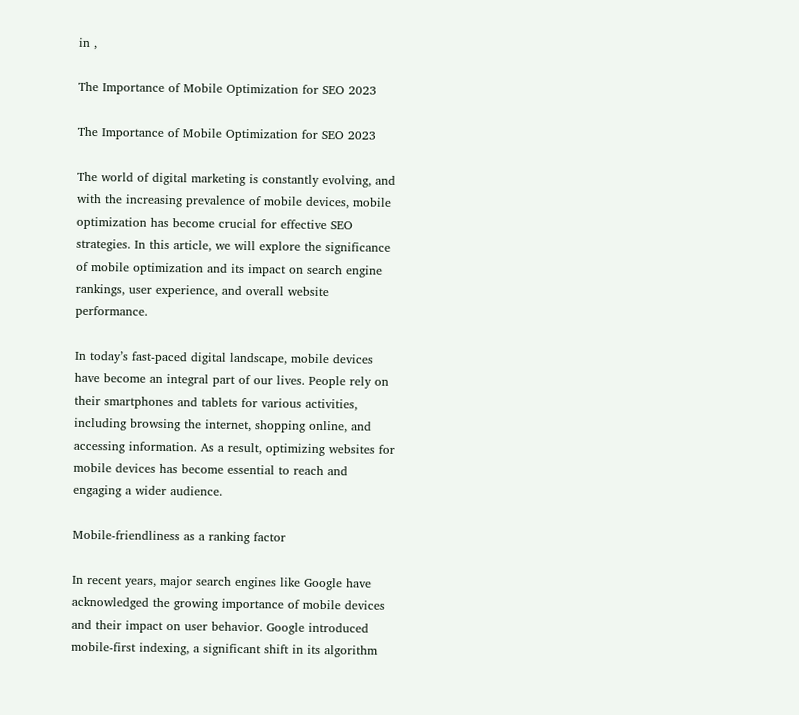in ,

The Importance of Mobile Optimization for SEO 2023

The Importance of Mobile Optimization for SEO 2023

The world of digital marketing is constantly evolving, and with the increasing prevalence of mobile devices, mobile optimization has become crucial for effective SEO strategies. In this article, we will explore the significance of mobile optimization and its impact on search engine rankings, user experience, and overall website performance.

In today’s fast-paced digital landscape, mobile devices have become an integral part of our lives. People rely on their smartphones and tablets for various activities, including browsing the internet, shopping online, and accessing information. As a result, optimizing websites for mobile devices has become essential to reach and engaging a wider audience.

Mobile-friendliness as a ranking factor

In recent years, major search engines like Google have acknowledged the growing importance of mobile devices and their impact on user behavior. Google introduced mobile-first indexing, a significant shift in its algorithm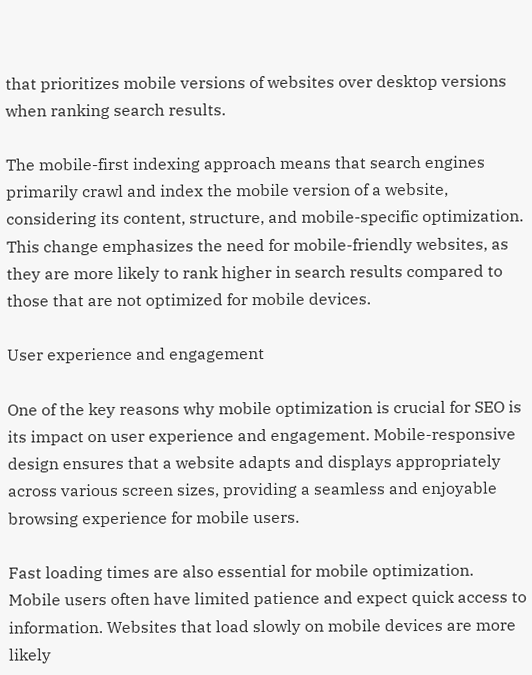that prioritizes mobile versions of websites over desktop versions when ranking search results.

The mobile-first indexing approach means that search engines primarily crawl and index the mobile version of a website, considering its content, structure, and mobile-specific optimization. This change emphasizes the need for mobile-friendly websites, as they are more likely to rank higher in search results compared to those that are not optimized for mobile devices.

User experience and engagement

One of the key reasons why mobile optimization is crucial for SEO is its impact on user experience and engagement. Mobile-responsive design ensures that a website adapts and displays appropriately across various screen sizes, providing a seamless and enjoyable browsing experience for mobile users.

Fast loading times are also essential for mobile optimization. Mobile users often have limited patience and expect quick access to information. Websites that load slowly on mobile devices are more likely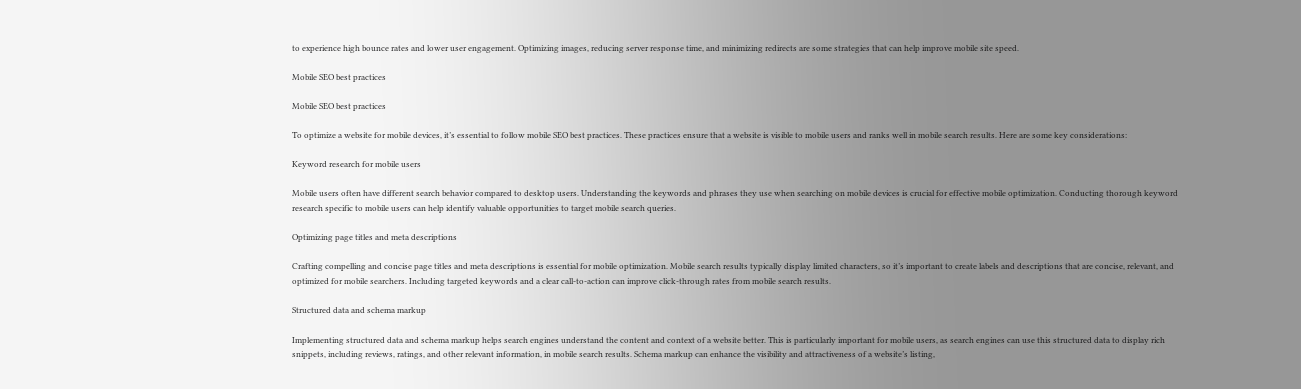to experience high bounce rates and lower user engagement. Optimizing images, reducing server response time, and minimizing redirects are some strategies that can help improve mobile site speed.

Mobile SEO best practices

Mobile SEO best practices

To optimize a website for mobile devices, it’s essential to follow mobile SEO best practices. These practices ensure that a website is visible to mobile users and ranks well in mobile search results. Here are some key considerations:

Keyword research for mobile users

Mobile users often have different search behavior compared to desktop users. Understanding the keywords and phrases they use when searching on mobile devices is crucial for effective mobile optimization. Conducting thorough keyword research specific to mobile users can help identify valuable opportunities to target mobile search queries.

Optimizing page titles and meta descriptions

Crafting compelling and concise page titles and meta descriptions is essential for mobile optimization. Mobile search results typically display limited characters, so it’s important to create labels and descriptions that are concise, relevant, and optimized for mobile searchers. Including targeted keywords and a clear call-to-action can improve click-through rates from mobile search results.

Structured data and schema markup

Implementing structured data and schema markup helps search engines understand the content and context of a website better. This is particularly important for mobile users, as search engines can use this structured data to display rich snippets, including reviews, ratings, and other relevant information, in mobile search results. Schema markup can enhance the visibility and attractiveness of a website’s listing,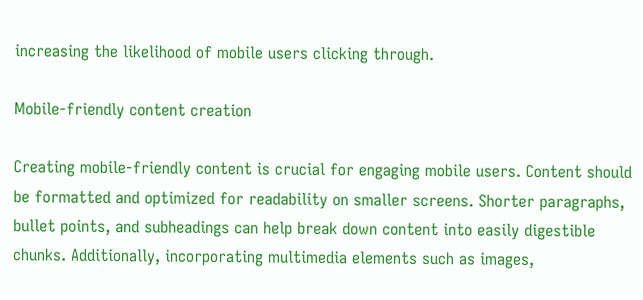increasing the likelihood of mobile users clicking through.

Mobile-friendly content creation

Creating mobile-friendly content is crucial for engaging mobile users. Content should be formatted and optimized for readability on smaller screens. Shorter paragraphs, bullet points, and subheadings can help break down content into easily digestible chunks. Additionally, incorporating multimedia elements such as images,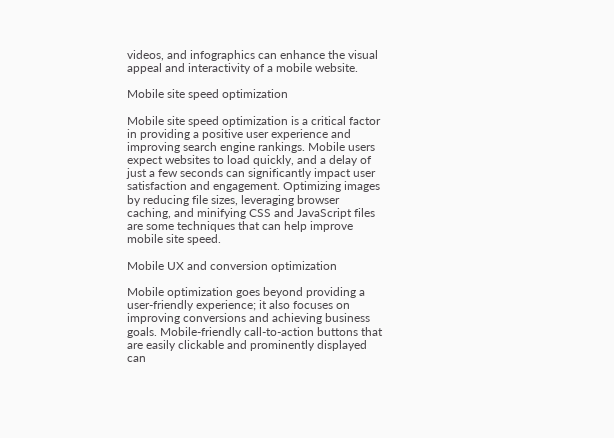videos, and infographics can enhance the visual appeal and interactivity of a mobile website.

Mobile site speed optimization

Mobile site speed optimization is a critical factor in providing a positive user experience and improving search engine rankings. Mobile users expect websites to load quickly, and a delay of just a few seconds can significantly impact user satisfaction and engagement. Optimizing images by reducing file sizes, leveraging browser caching, and minifying CSS and JavaScript files are some techniques that can help improve mobile site speed.

Mobile UX and conversion optimization

Mobile optimization goes beyond providing a user-friendly experience; it also focuses on improving conversions and achieving business goals. Mobile-friendly call-to-action buttons that are easily clickable and prominently displayed can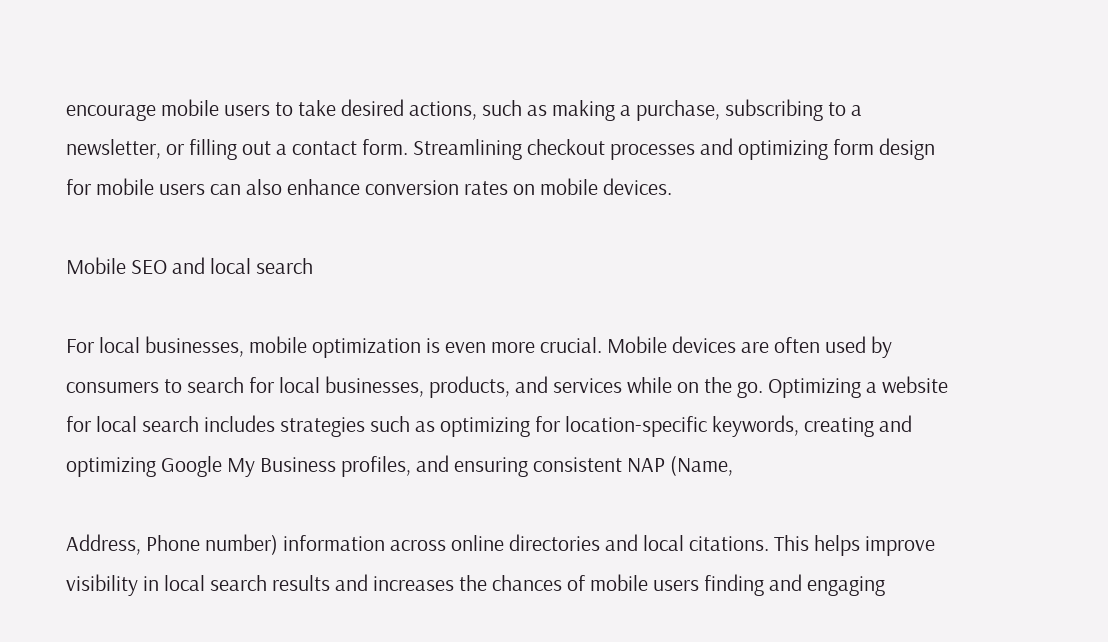encourage mobile users to take desired actions, such as making a purchase, subscribing to a newsletter, or filling out a contact form. Streamlining checkout processes and optimizing form design for mobile users can also enhance conversion rates on mobile devices.

Mobile SEO and local search

For local businesses, mobile optimization is even more crucial. Mobile devices are often used by consumers to search for local businesses, products, and services while on the go. Optimizing a website for local search includes strategies such as optimizing for location-specific keywords, creating and optimizing Google My Business profiles, and ensuring consistent NAP (Name,

Address, Phone number) information across online directories and local citations. This helps improve visibility in local search results and increases the chances of mobile users finding and engaging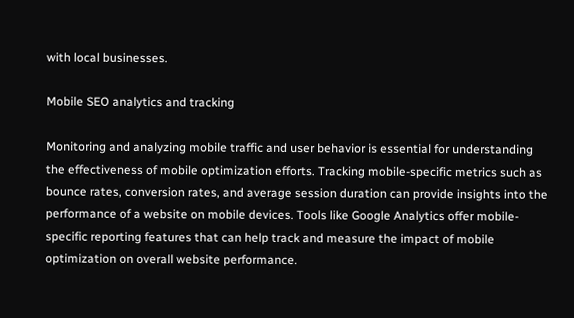with local businesses.

Mobile SEO analytics and tracking

Monitoring and analyzing mobile traffic and user behavior is essential for understanding the effectiveness of mobile optimization efforts. Tracking mobile-specific metrics such as bounce rates, conversion rates, and average session duration can provide insights into the performance of a website on mobile devices. Tools like Google Analytics offer mobile-specific reporting features that can help track and measure the impact of mobile optimization on overall website performance.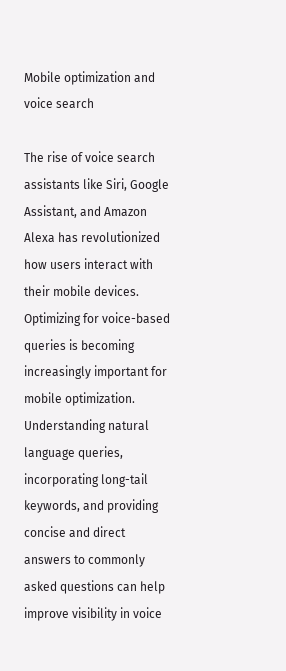Mobile optimization and voice search

The rise of voice search assistants like Siri, Google Assistant, and Amazon Alexa has revolutionized how users interact with their mobile devices. Optimizing for voice-based queries is becoming increasingly important for mobile optimization. Understanding natural language queries, incorporating long-tail keywords, and providing concise and direct answers to commonly asked questions can help improve visibility in voice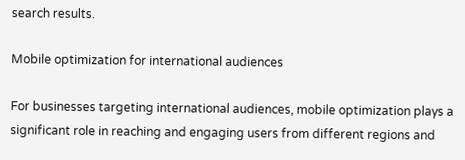search results.

Mobile optimization for international audiences

For businesses targeting international audiences, mobile optimization plays a significant role in reaching and engaging users from different regions and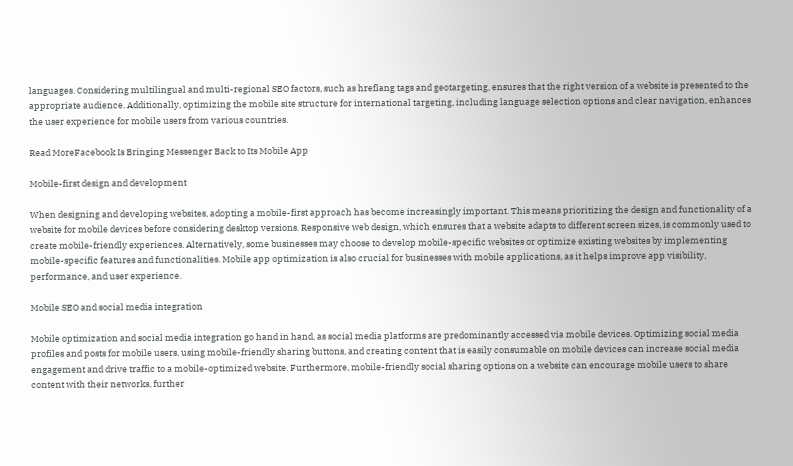languages. Considering multilingual and multi-regional SEO factors, such as hreflang tags and geotargeting, ensures that the right version of a website is presented to the appropriate audience. Additionally, optimizing the mobile site structure for international targeting, including language selection options and clear navigation, enhances the user experience for mobile users from various countries.

Read MoreFacebook Is Bringing Messenger Back to Its Mobile App

Mobile-first design and development

When designing and developing websites, adopting a mobile-first approach has become increasingly important. This means prioritizing the design and functionality of a website for mobile devices before considering desktop versions. Responsive web design, which ensures that a website adapts to different screen sizes, is commonly used to create mobile-friendly experiences. Alternatively, some businesses may choose to develop mobile-specific websites or optimize existing websites by implementing mobile-specific features and functionalities. Mobile app optimization is also crucial for businesses with mobile applications, as it helps improve app visibility, performance, and user experience.

Mobile SEO and social media integration

Mobile optimization and social media integration go hand in hand, as social media platforms are predominantly accessed via mobile devices. Optimizing social media profiles and posts for mobile users, using mobile-friendly sharing buttons, and creating content that is easily consumable on mobile devices can increase social media engagement and drive traffic to a mobile-optimized website. Furthermore, mobile-friendly social sharing options on a website can encourage mobile users to share content with their networks, further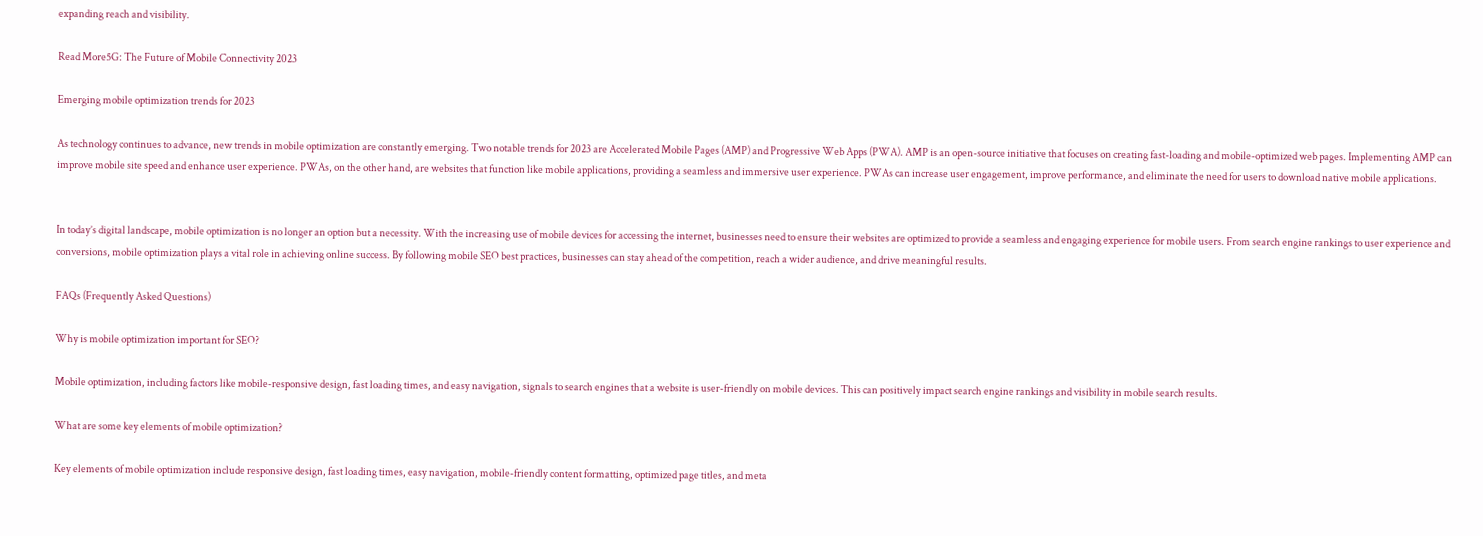expanding reach and visibility.

Read More5G: The Future of Mobile Connectivity 2023

Emerging mobile optimization trends for 2023

As technology continues to advance, new trends in mobile optimization are constantly emerging. Two notable trends for 2023 are Accelerated Mobile Pages (AMP) and Progressive Web Apps (PWA). AMP is an open-source initiative that focuses on creating fast-loading and mobile-optimized web pages. Implementing AMP can improve mobile site speed and enhance user experience. PWAs, on the other hand, are websites that function like mobile applications, providing a seamless and immersive user experience. PWAs can increase user engagement, improve performance, and eliminate the need for users to download native mobile applications.


In today’s digital landscape, mobile optimization is no longer an option but a necessity. With the increasing use of mobile devices for accessing the internet, businesses need to ensure their websites are optimized to provide a seamless and engaging experience for mobile users. From search engine rankings to user experience and conversions, mobile optimization plays a vital role in achieving online success. By following mobile SEO best practices, businesses can stay ahead of the competition, reach a wider audience, and drive meaningful results.

FAQs (Frequently Asked Questions)

Why is mobile optimization important for SEO?

Mobile optimization, including factors like mobile-responsive design, fast loading times, and easy navigation, signals to search engines that a website is user-friendly on mobile devices. This can positively impact search engine rankings and visibility in mobile search results.

What are some key elements of mobile optimization?

Key elements of mobile optimization include responsive design, fast loading times, easy navigation, mobile-friendly content formatting, optimized page titles, and meta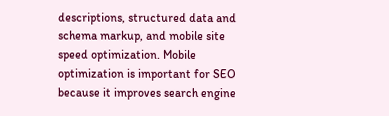descriptions, structured data and schema markup, and mobile site speed optimization. Mobile optimization is important for SEO because it improves search engine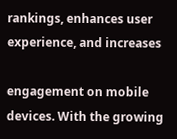rankings, enhances user experience, and increases

engagement on mobile devices. With the growing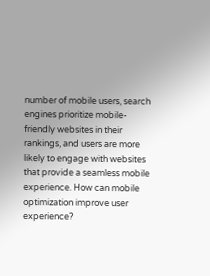number of mobile users, search engines prioritize mobile-friendly websites in their rankings, and users are more likely to engage with websites that provide a seamless mobile experience. How can mobile optimization improve user experience?